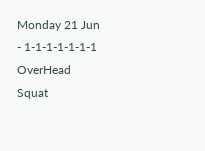Monday 21 Jun - 1-1-1-1-1-1-1 OverHead Squat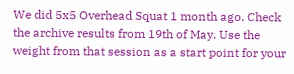We did 5x5 Overhead Squat 1 month ago. Check the archive results from 19th of May. Use the weight from that session as a start point for your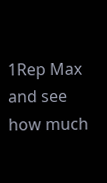1Rep Max and see how much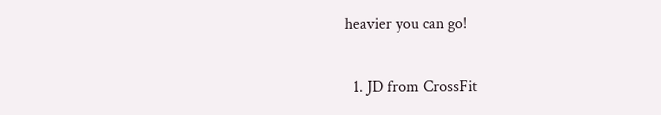heavier you can go!


  1. JD from CrossFit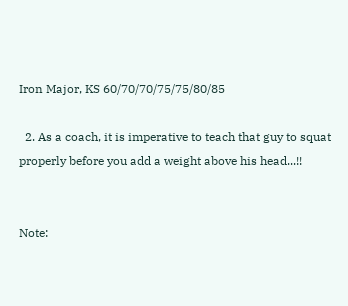Iron Major, KS 60/70/70/75/75/80/85

  2. As a coach, it is imperative to teach that guy to squat properly before you add a weight above his head...!!


Note: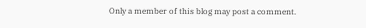Only a member of this blog may post a comment.